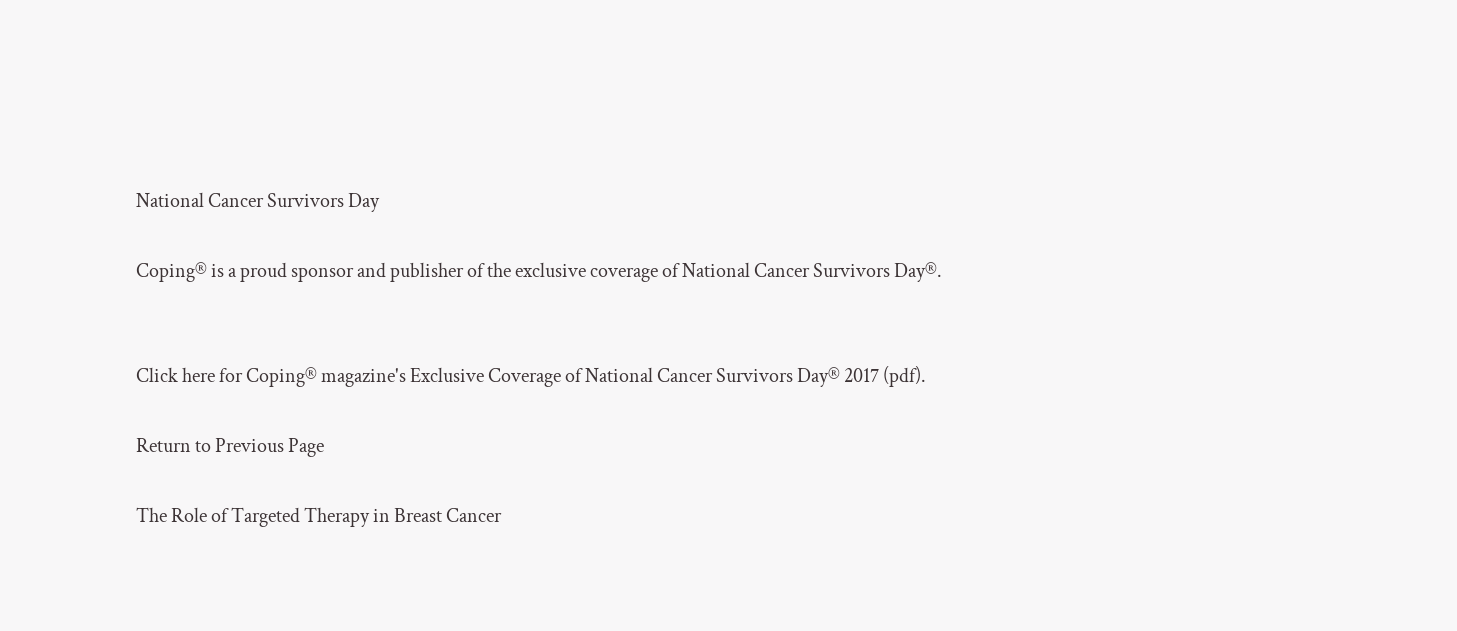National Cancer Survivors Day

Coping® is a proud sponsor and publisher of the exclusive coverage of National Cancer Survivors Day®.


Click here for Coping® magazine's Exclusive Coverage of National Cancer Survivors Day® 2017 (pdf).

Return to Previous Page

The Role of Targeted Therapy in Breast Cancer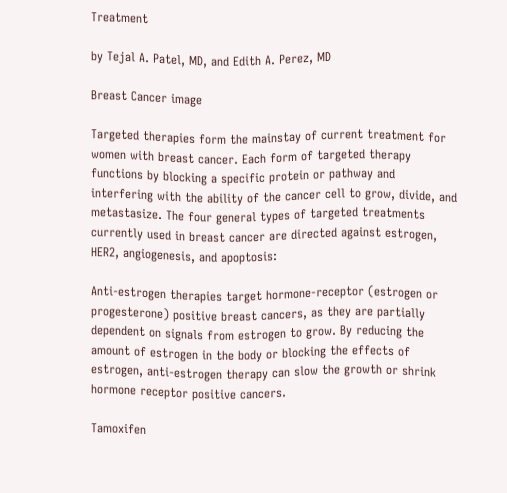Treatment

by Tejal A. Patel, MD, and Edith A. Perez, MD

Breast Cancer image

Targeted therapies form the mainstay of current treatment for women with breast cancer. Each form of targeted therapy functions by blocking a specific protein or pathway and interfering with the ability of the cancer cell to grow, divide, and metastasize. The four general types of targeted treatments currently used in breast cancer are directed against estrogen, HER2, angiogenesis, and apoptosis:

Anti-estrogen therapies target hormone-receptor (estrogen or progesterone) positive breast cancers, as they are partially dependent on signals from estrogen to grow. By reducing the amount of estrogen in the body or blocking the effects of estrogen, anti-estrogen therapy can slow the growth or shrink hormone receptor positive cancers.

Tamoxifen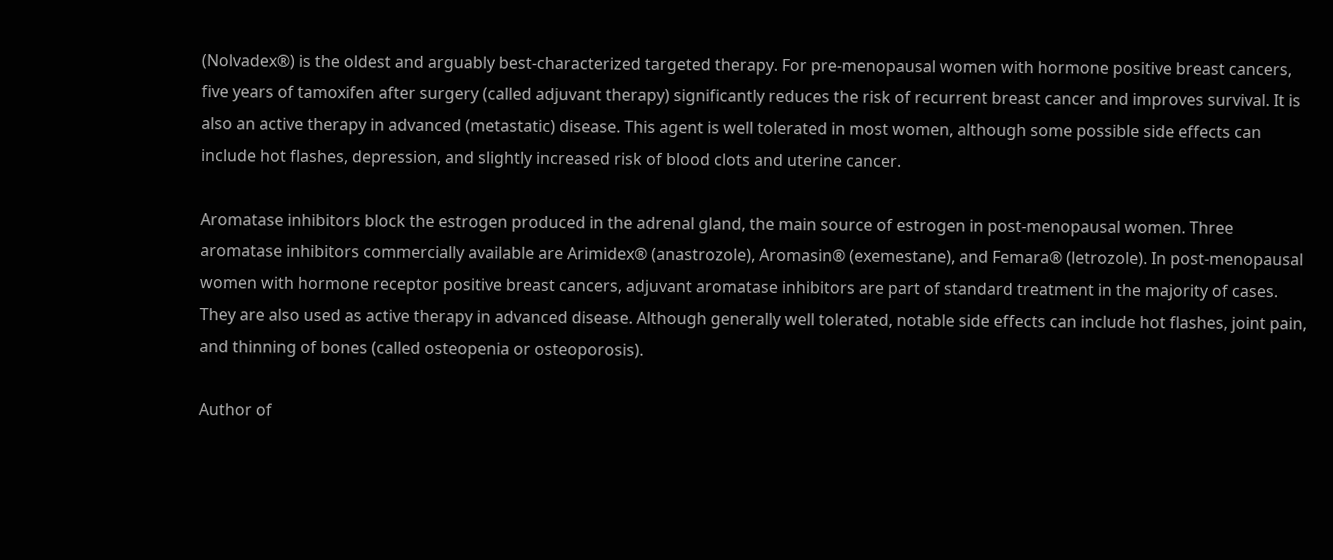(Nolvadex®) is the oldest and arguably best-characterized targeted therapy. For pre-menopausal women with hormone positive breast cancers, five years of tamoxifen after surgery (called adjuvant therapy) significantly reduces the risk of recurrent breast cancer and improves survival. It is also an active therapy in advanced (metastatic) disease. This agent is well tolerated in most women, although some possible side effects can include hot flashes, depression, and slightly increased risk of blood clots and uterine cancer.

Aromatase inhibitors block the estrogen produced in the adrenal gland, the main source of estrogen in post-menopausal women. Three aromatase inhibitors commercially available are Arimidex® (anastrozole), Aromasin® (exemestane), and Femara® (letrozole). In post-menopausal women with hormone receptor positive breast cancers, adjuvant aromatase inhibitors are part of standard treatment in the majority of cases. They are also used as active therapy in advanced disease. Although generally well tolerated, notable side effects can include hot flashes, joint pain, and thinning of bones (called osteopenia or osteoporosis).

Author of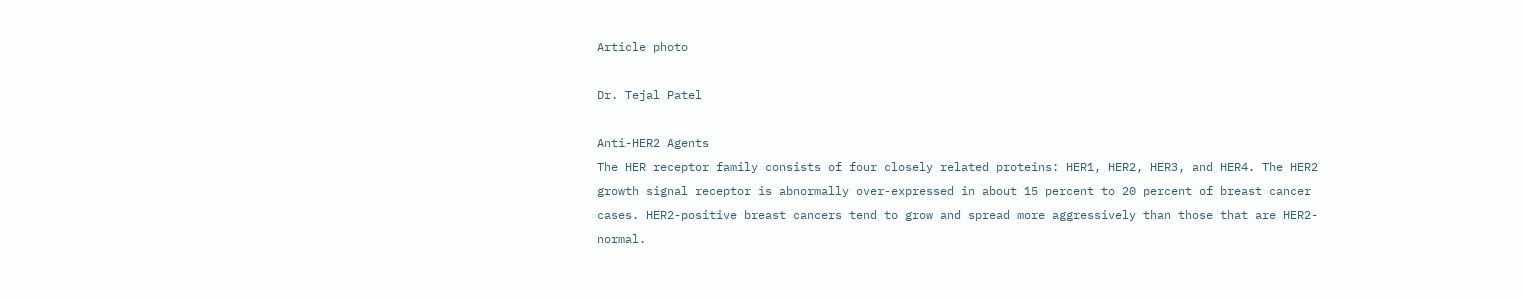Article photo

Dr. Tejal Patel

Anti-HER2 Agents
The HER receptor family consists of four closely related proteins: HER1, HER2, HER3, and HER4. The HER2 growth signal receptor is abnormally over-expressed in about 15 percent to 20 percent of breast cancer cases. HER2-positive breast cancers tend to grow and spread more aggressively than those that are HER2-normal.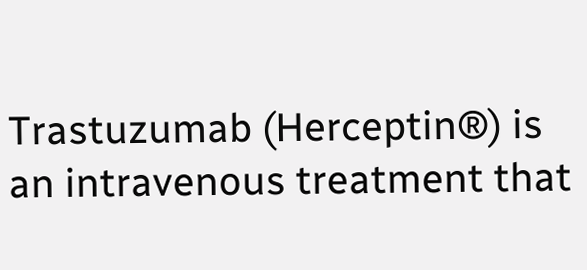Trastuzumab (Herceptin®) is an intravenous treatment that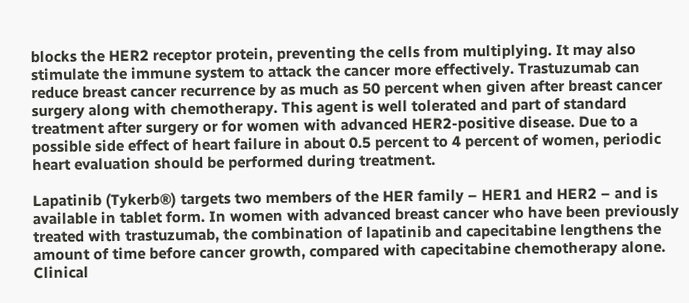blocks the HER2 receptor protein, preventing the cells from multiplying. It may also stimulate the immune system to attack the cancer more effectively. Trastuzumab can reduce breast cancer recurrence by as much as 50 percent when given after breast cancer surgery along with chemotherapy. This agent is well tolerated and part of standard treatment after surgery or for women with advanced HER2-positive disease. Due to a possible side effect of heart failure in about 0.5 percent to 4 percent of women, periodic heart evaluation should be performed during treatment.

Lapatinib (Tykerb®) targets two members of the HER family – HER1 and HER2 – and is available in tablet form. In women with advanced breast cancer who have been previously treated with trastuzumab, the combination of lapatinib and capecitabine lengthens the amount of time before cancer growth, compared with capecitabine chemotherapy alone. Clinical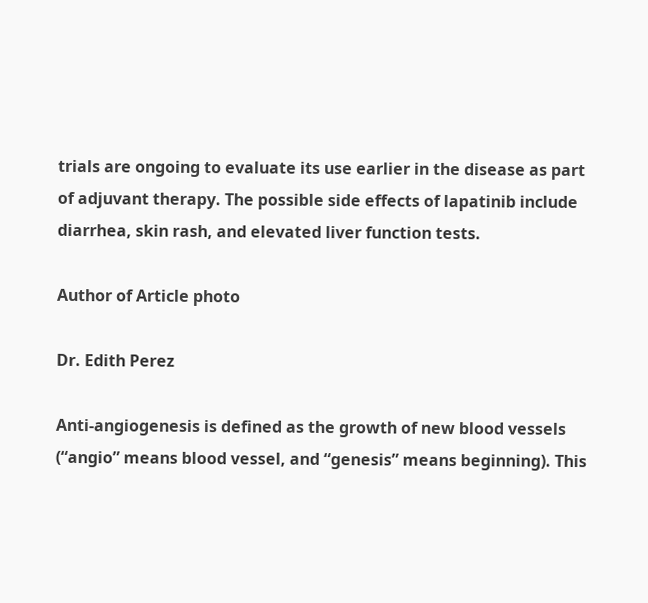trials are ongoing to evaluate its use earlier in the disease as part of adjuvant therapy. The possible side effects of lapatinib include diarrhea, skin rash, and elevated liver function tests.

Author of Article photo

Dr. Edith Perez

Anti-angiogenesis is defined as the growth of new blood vessels (“angio” means blood vessel, and “genesis” means beginning). This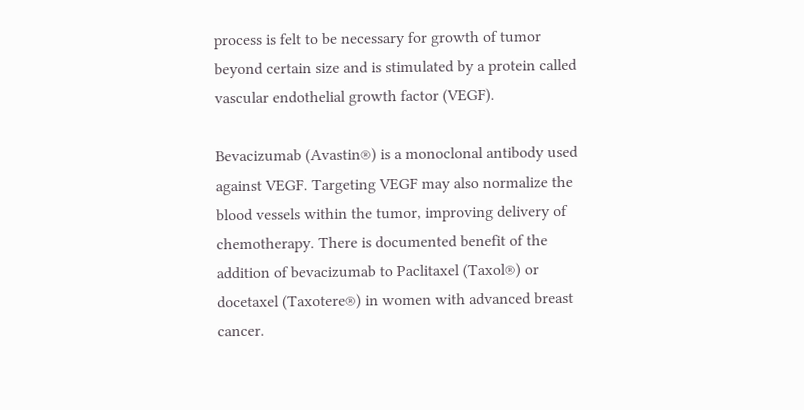process is felt to be necessary for growth of tumor beyond certain size and is stimulated by a protein called vascular endothelial growth factor (VEGF).

Bevacizumab (Avastin®) is a monoclonal antibody used against VEGF. Targeting VEGF may also normalize the blood vessels within the tumor, improving delivery of chemotherapy. There is documented benefit of the addition of bevacizumab to Paclitaxel (Taxol®) or docetaxel (Taxotere®) in women with advanced breast cancer.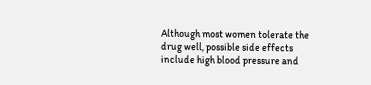Although most women tolerate the drug well, possible side effects include high blood pressure and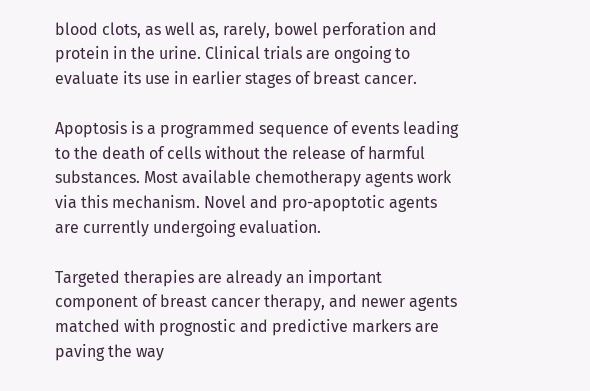blood clots, as well as, rarely, bowel perforation and protein in the urine. Clinical trials are ongoing to evaluate its use in earlier stages of breast cancer.

Apoptosis is a programmed sequence of events leading to the death of cells without the release of harmful substances. Most available chemotherapy agents work via this mechanism. Novel and pro-apoptotic agents are currently undergoing evaluation.

Targeted therapies are already an important component of breast cancer therapy, and newer agents matched with prognostic and predictive markers are paving the way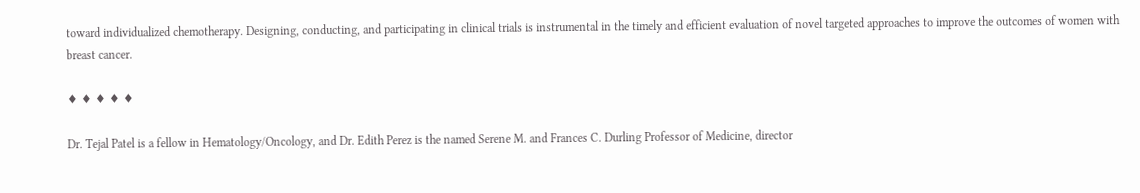toward individualized chemotherapy. Designing, conducting, and participating in clinical trials is instrumental in the timely and efficient evaluation of novel targeted approaches to improve the outcomes of women with breast cancer.

♦ ♦ ♦ ♦ ♦

Dr. Tejal Patel is a fellow in Hematology/Oncology, and Dr. Edith Perez is the named Serene M. and Frances C. Durling Professor of Medicine, director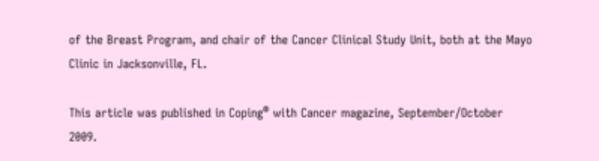of the Breast Program, and chair of the Cancer Clinical Study Unit, both at the Mayo Clinic in Jacksonville, FL.

This article was published in Coping® with Cancer magazine, September/October 2009.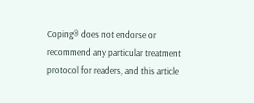Coping® does not endorse or recommend any particular treatment protocol for readers, and this article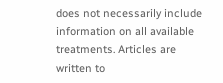does not necessarily include information on all available treatments. Articles are written to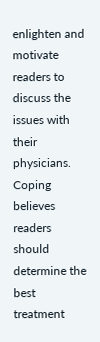enlighten and motivate readers to discuss the issues with their physicians. Coping believes readers should determine the best treatment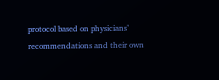protocol based on physicians’ recommendations and their own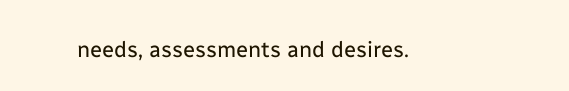needs, assessments and desires.